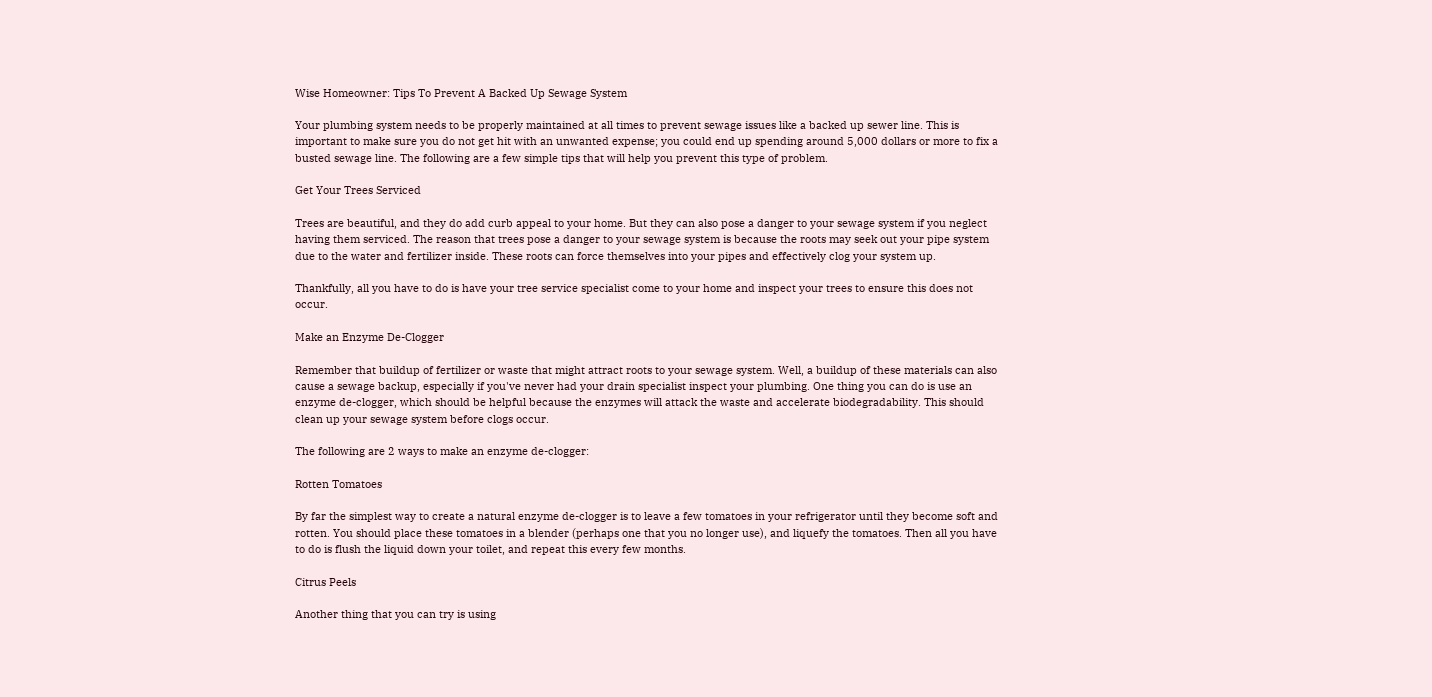Wise Homeowner: Tips To Prevent A Backed Up Sewage System

Your plumbing system needs to be properly maintained at all times to prevent sewage issues like a backed up sewer line. This is important to make sure you do not get hit with an unwanted expense; you could end up spending around 5,000 dollars or more to fix a busted sewage line. The following are a few simple tips that will help you prevent this type of problem.

Get Your Trees Serviced

Trees are beautiful, and they do add curb appeal to your home. But they can also pose a danger to your sewage system if you neglect having them serviced. The reason that trees pose a danger to your sewage system is because the roots may seek out your pipe system due to the water and fertilizer inside. These roots can force themselves into your pipes and effectively clog your system up.

Thankfully, all you have to do is have your tree service specialist come to your home and inspect your trees to ensure this does not occur.

Make an Enzyme De-Clogger

Remember that buildup of fertilizer or waste that might attract roots to your sewage system. Well, a buildup of these materials can also cause a sewage backup, especially if you've never had your drain specialist inspect your plumbing. One thing you can do is use an enzyme de-clogger, which should be helpful because the enzymes will attack the waste and accelerate biodegradability. This should clean up your sewage system before clogs occur.

The following are 2 ways to make an enzyme de-clogger:

Rotten Tomatoes

By far the simplest way to create a natural enzyme de-clogger is to leave a few tomatoes in your refrigerator until they become soft and rotten. You should place these tomatoes in a blender (perhaps one that you no longer use), and liquefy the tomatoes. Then all you have to do is flush the liquid down your toilet, and repeat this every few months.

Citrus Peels

Another thing that you can try is using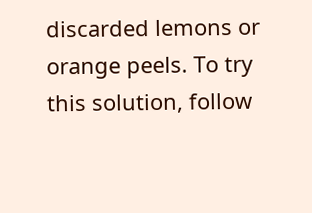discarded lemons or orange peels. To try this solution, follow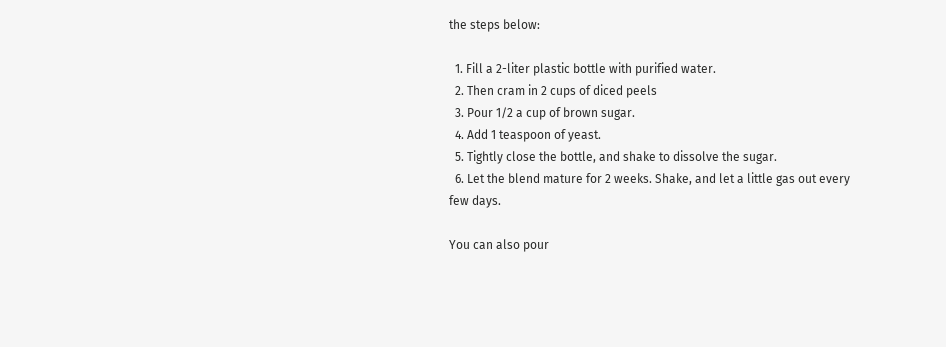the steps below:

  1. Fill a 2-liter plastic bottle with purified water.
  2. Then cram in 2 cups of diced peels
  3. Pour 1/2 a cup of brown sugar.
  4. Add 1 teaspoon of yeast.
  5. Tightly close the bottle, and shake to dissolve the sugar.
  6. Let the blend mature for 2 weeks. Shake, and let a little gas out every few days.

You can also pour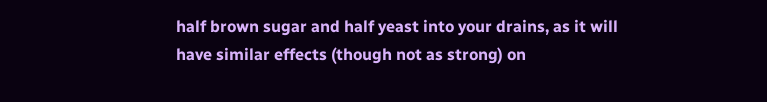half brown sugar and half yeast into your drains, as it will have similar effects (though not as strong) on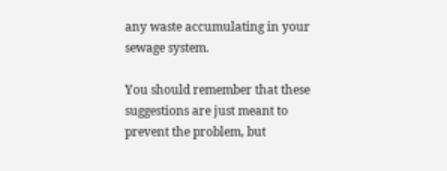any waste accumulating in your sewage system.

You should remember that these suggestions are just meant to prevent the problem, but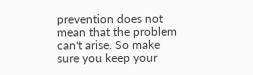prevention does not mean that the problem can't arise. So make sure you keep your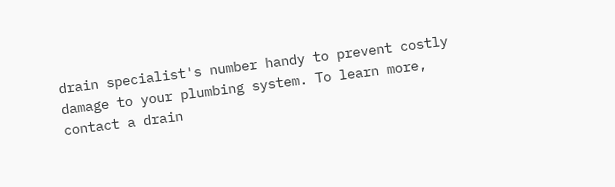drain specialist's number handy to prevent costly damage to your plumbing system. To learn more, contact a drain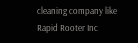cleaning company like Rapid Rooter Inc